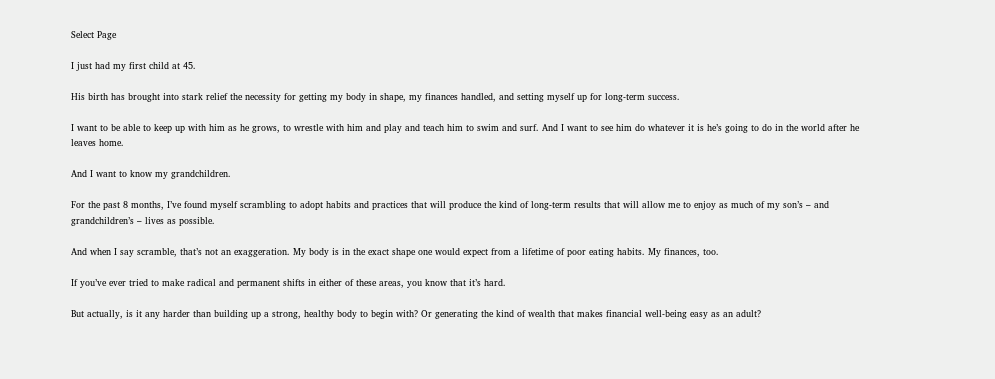Select Page

I just had my first child at 45.

His birth has brought into stark relief the necessity for getting my body in shape, my finances handled, and setting myself up for long-term success.

I want to be able to keep up with him as he grows, to wrestle with him and play and teach him to swim and surf. And I want to see him do whatever it is he’s going to do in the world after he leaves home.

And I want to know my grandchildren.

For the past 8 months, I’ve found myself scrambling to adopt habits and practices that will produce the kind of long-term results that will allow me to enjoy as much of my son’s – and grandchildren’s – lives as possible.

And when I say scramble, that’s not an exaggeration. My body is in the exact shape one would expect from a lifetime of poor eating habits. My finances, too.

If you’ve ever tried to make radical and permanent shifts in either of these areas, you know that it’s hard.

But actually, is it any harder than building up a strong, healthy body to begin with? Or generating the kind of wealth that makes financial well-being easy as an adult?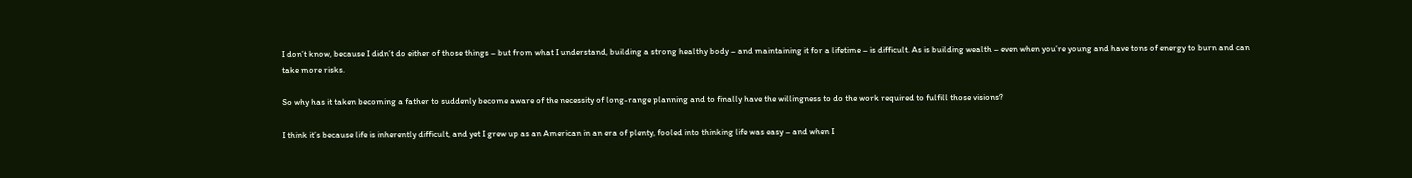I don’t know, because I didn’t do either of those things – but from what I understand, building a strong healthy body – and maintaining it for a lifetime – is difficult. As is building wealth – even when you’re young and have tons of energy to burn and can take more risks.

So why has it taken becoming a father to suddenly become aware of the necessity of long-range planning and to finally have the willingness to do the work required to fulfill those visions?

I think it’s because life is inherently difficult, and yet I grew up as an American in an era of plenty, fooled into thinking life was easy – and when I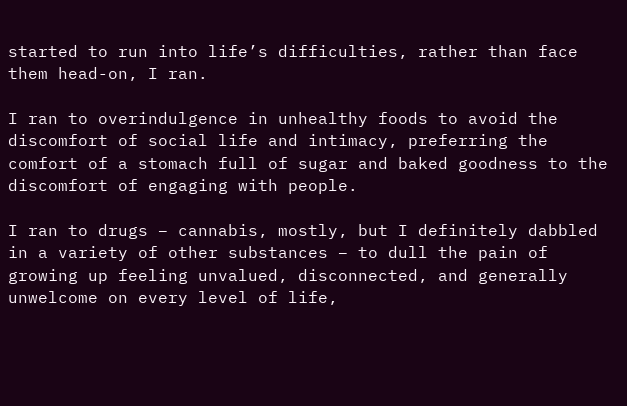started to run into life’s difficulties, rather than face them head-on, I ran.

I ran to overindulgence in unhealthy foods to avoid the discomfort of social life and intimacy, preferring the comfort of a stomach full of sugar and baked goodness to the discomfort of engaging with people.

I ran to drugs – cannabis, mostly, but I definitely dabbled in a variety of other substances – to dull the pain of growing up feeling unvalued, disconnected, and generally unwelcome on every level of life,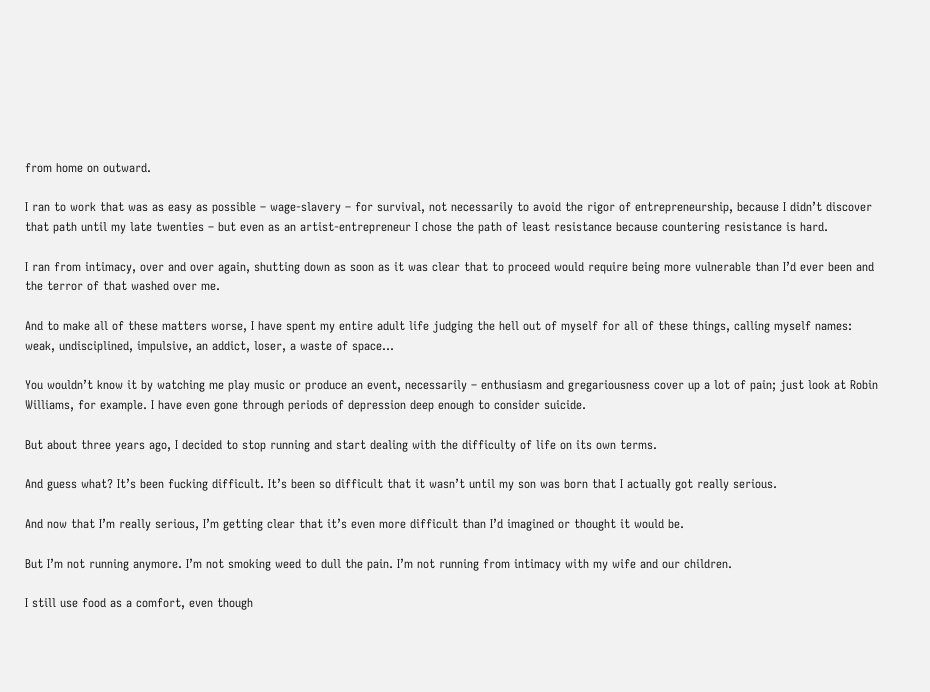from home on outward.

I ran to work that was as easy as possible – wage-slavery – for survival, not necessarily to avoid the rigor of entrepreneurship, because I didn’t discover that path until my late twenties – but even as an artist-entrepreneur I chose the path of least resistance because countering resistance is hard.

I ran from intimacy, over and over again, shutting down as soon as it was clear that to proceed would require being more vulnerable than I’d ever been and the terror of that washed over me.

And to make all of these matters worse, I have spent my entire adult life judging the hell out of myself for all of these things, calling myself names: weak, undisciplined, impulsive, an addict, loser, a waste of space…

You wouldn’t know it by watching me play music or produce an event, necessarily – enthusiasm and gregariousness cover up a lot of pain; just look at Robin Williams, for example. I have even gone through periods of depression deep enough to consider suicide.

But about three years ago, I decided to stop running and start dealing with the difficulty of life on its own terms.

And guess what? It’s been fucking difficult. It’s been so difficult that it wasn’t until my son was born that I actually got really serious.

And now that I’m really serious, I’m getting clear that it’s even more difficult than I’d imagined or thought it would be.

But I’m not running anymore. I’m not smoking weed to dull the pain. I’m not running from intimacy with my wife and our children.

I still use food as a comfort, even though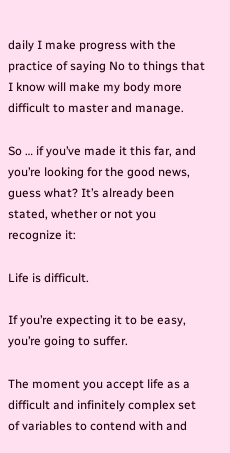daily I make progress with the practice of saying No to things that I know will make my body more difficult to master and manage.

So … if you’ve made it this far, and you’re looking for the good news, guess what? It’s already been stated, whether or not you recognize it:

Life is difficult.

If you’re expecting it to be easy, you’re going to suffer.

The moment you accept life as a difficult and infinitely complex set of variables to contend with and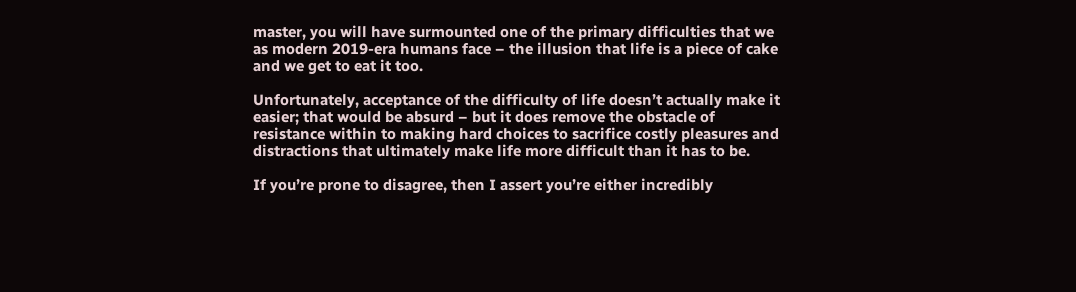master, you will have surmounted one of the primary difficulties that we as modern 2019-era humans face – the illusion that life is a piece of cake and we get to eat it too.

Unfortunately, acceptance of the difficulty of life doesn’t actually make it easier; that would be absurd – but it does remove the obstacle of resistance within to making hard choices to sacrifice costly pleasures and distractions that ultimately make life more difficult than it has to be.

If you’re prone to disagree, then I assert you’re either incredibly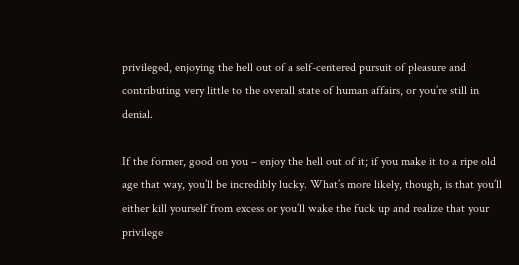privileged, enjoying the hell out of a self-centered pursuit of pleasure and contributing very little to the overall state of human affairs, or you’re still in denial.

If the former, good on you – enjoy the hell out of it; if you make it to a ripe old age that way, you’ll be incredibly lucky. What’s more likely, though, is that you’ll either kill yourself from excess or you’ll wake the fuck up and realize that your privilege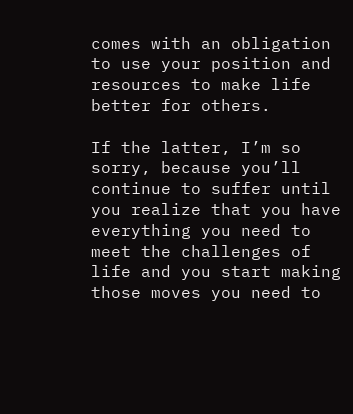comes with an obligation to use your position and resources to make life better for others.

If the latter, I’m so sorry, because you’ll continue to suffer until you realize that you have everything you need to meet the challenges of life and you start making those moves you need to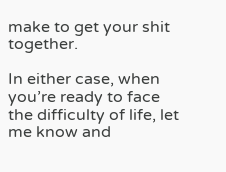make to get your shit together.

In either case, when you’re ready to face the difficulty of life, let me know and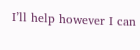I’ll help however I can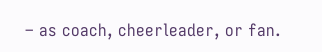– as coach, cheerleader, or fan.